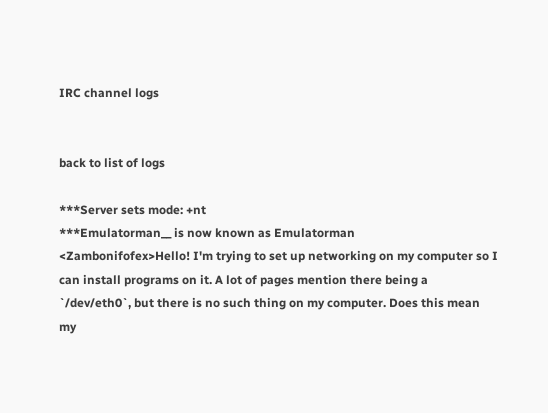IRC channel logs


back to list of logs

***Server sets mode: +nt
***Emulatorman__ is now known as Emulatorman
<Zambonifofex>Hello! I'm trying to set up networking on my computer so I can install programs on it. A lot of pages mention there being a `/dev/eth0`, but there is no such thing on my computer. Does this mean my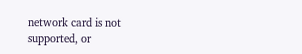network card is not supported, or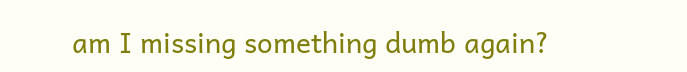am I missing something dumb again?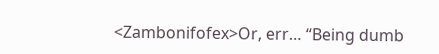<Zambonifofex>Or, err… “Being dumb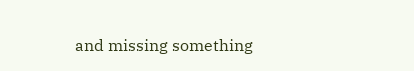and missing something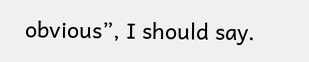obvious”, I should say.